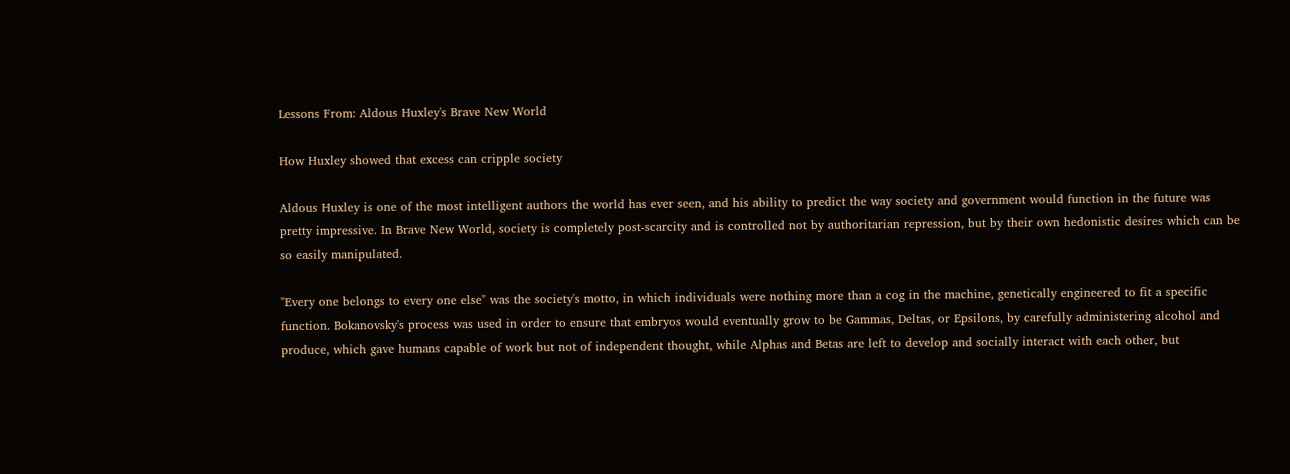Lessons From: Aldous Huxley's Brave New World

How Huxley showed that excess can cripple society

Aldous Huxley is one of the most intelligent authors the world has ever seen, and his ability to predict the way society and government would function in the future was pretty impressive. In Brave New World, society is completely post-scarcity and is controlled not by authoritarian repression, but by their own hedonistic desires which can be so easily manipulated.

"Every one belongs to every one else" was the society's motto, in which individuals were nothing more than a cog in the machine, genetically engineered to fit a specific function. Bokanovsky's process was used in order to ensure that embryos would eventually grow to be Gammas, Deltas, or Epsilons, by carefully administering alcohol and produce, which gave humans capable of work but not of independent thought, while Alphas and Betas are left to develop and socially interact with each other, but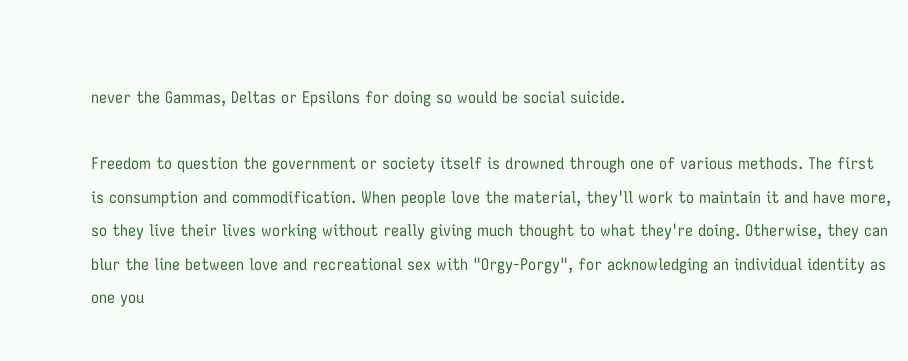never the Gammas, Deltas or Epsilons for doing so would be social suicide.

Freedom to question the government or society itself is drowned through one of various methods. The first is consumption and commodification. When people love the material, they'll work to maintain it and have more, so they live their lives working without really giving much thought to what they're doing. Otherwise, they can blur the line between love and recreational sex with "Orgy-Porgy", for acknowledging an individual identity as one you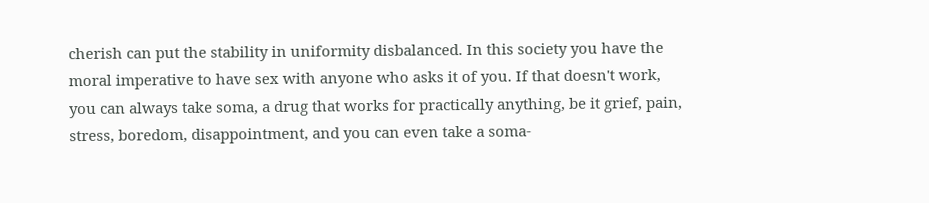cherish can put the stability in uniformity disbalanced. In this society you have the moral imperative to have sex with anyone who asks it of you. If that doesn't work, you can always take soma, a drug that works for practically anything, be it grief, pain, stress, boredom, disappointment, and you can even take a soma-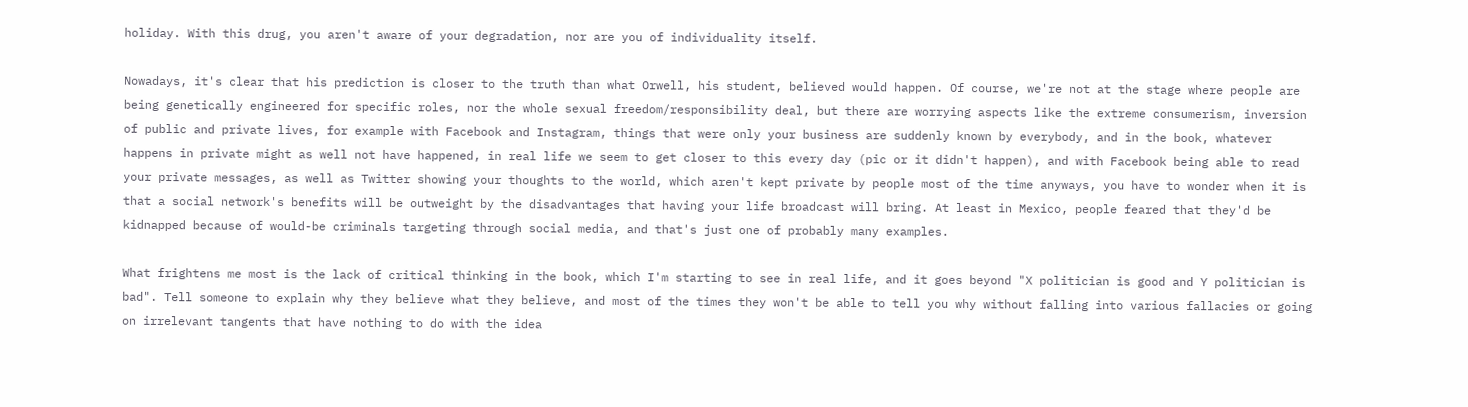holiday. With this drug, you aren't aware of your degradation, nor are you of individuality itself.

Nowadays, it's clear that his prediction is closer to the truth than what Orwell, his student, believed would happen. Of course, we're not at the stage where people are being genetically engineered for specific roles, nor the whole sexual freedom/responsibility deal, but there are worrying aspects like the extreme consumerism, inversion of public and private lives, for example with Facebook and Instagram, things that were only your business are suddenly known by everybody, and in the book, whatever happens in private might as well not have happened, in real life we seem to get closer to this every day (pic or it didn't happen), and with Facebook being able to read your private messages, as well as Twitter showing your thoughts to the world, which aren't kept private by people most of the time anyways, you have to wonder when it is that a social network's benefits will be outweight by the disadvantages that having your life broadcast will bring. At least in Mexico, people feared that they'd be kidnapped because of would-be criminals targeting through social media, and that's just one of probably many examples.

What frightens me most is the lack of critical thinking in the book, which I'm starting to see in real life, and it goes beyond "X politician is good and Y politician is bad". Tell someone to explain why they believe what they believe, and most of the times they won't be able to tell you why without falling into various fallacies or going on irrelevant tangents that have nothing to do with the idea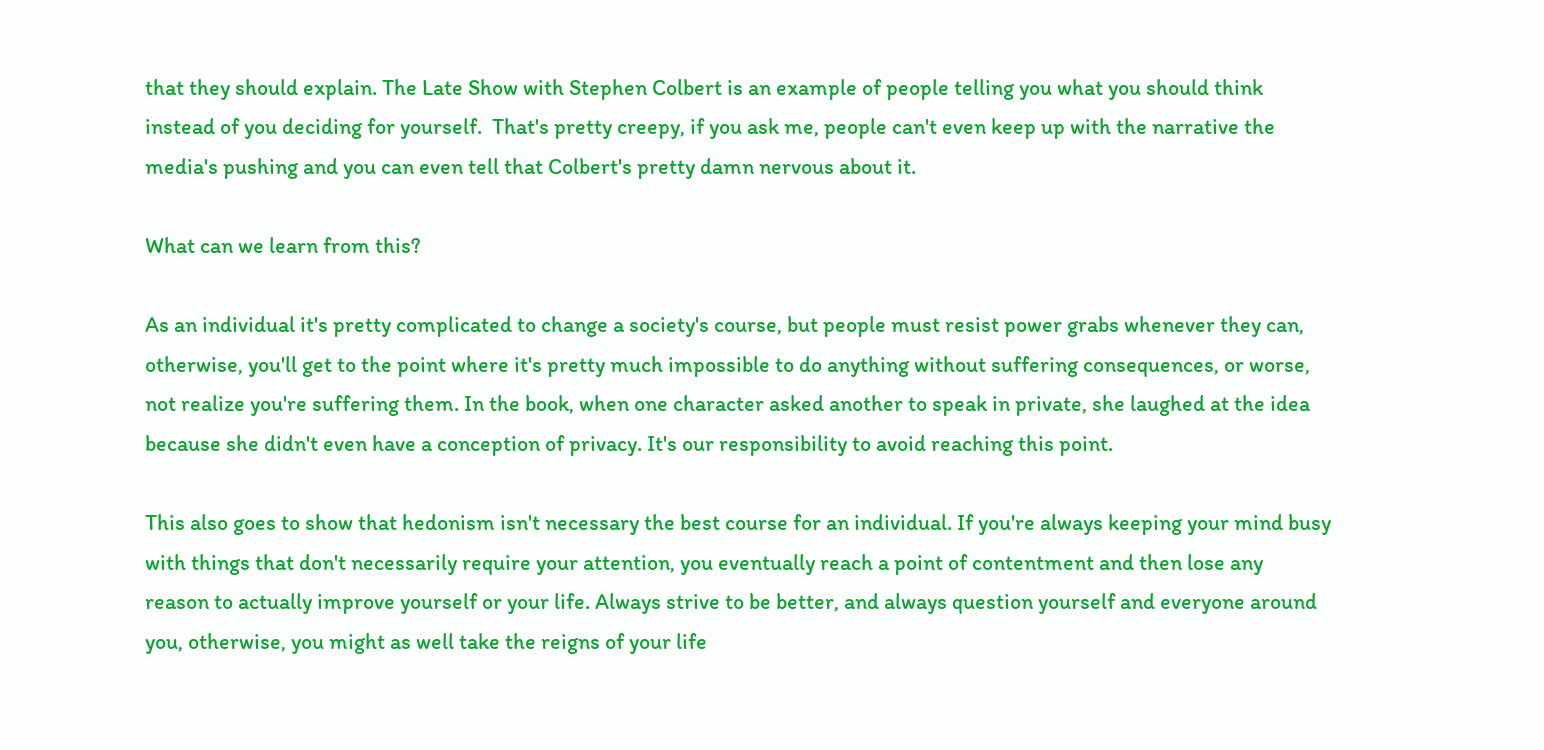that they should explain. The Late Show with Stephen Colbert is an example of people telling you what you should think instead of you deciding for yourself.  That's pretty creepy, if you ask me, people can't even keep up with the narrative the media's pushing and you can even tell that Colbert's pretty damn nervous about it.

What can we learn from this?

As an individual it's pretty complicated to change a society's course, but people must resist power grabs whenever they can, otherwise, you'll get to the point where it's pretty much impossible to do anything without suffering consequences, or worse, not realize you're suffering them. In the book, when one character asked another to speak in private, she laughed at the idea because she didn't even have a conception of privacy. It's our responsibility to avoid reaching this point.

This also goes to show that hedonism isn't necessary the best course for an individual. If you're always keeping your mind busy with things that don't necessarily require your attention, you eventually reach a point of contentment and then lose any reason to actually improve yourself or your life. Always strive to be better, and always question yourself and everyone around you, otherwise, you might as well take the reigns of your life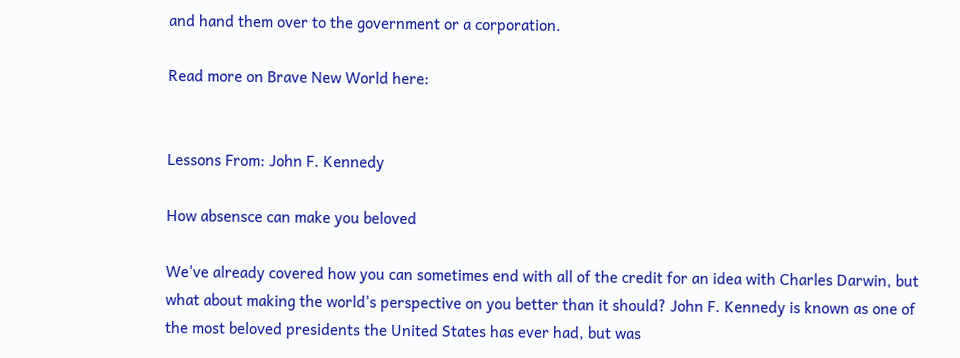and hand them over to the government or a corporation.

Read more on Brave New World here:


Lessons From: John F. Kennedy

How absensce can make you beloved

We've already covered how you can sometimes end with all of the credit for an idea with Charles Darwin, but what about making the world's perspective on you better than it should? John F. Kennedy is known as one of the most beloved presidents the United States has ever had, but was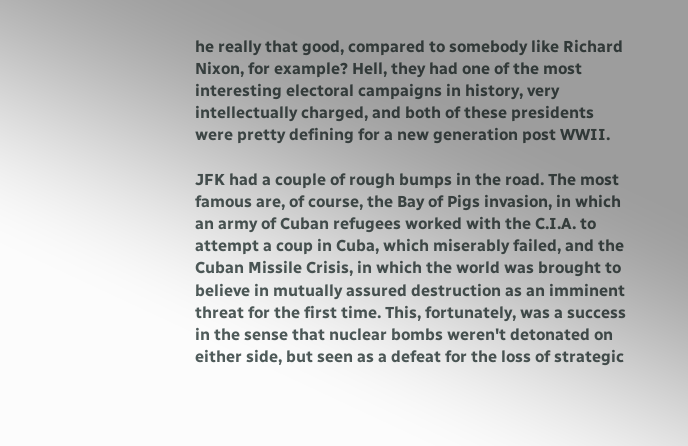he really that good, compared to somebody like Richard Nixon, for example? Hell, they had one of the most interesting electoral campaigns in history, very intellectually charged, and both of these presidents were pretty defining for a new generation post WWII.

JFK had a couple of rough bumps in the road. The most famous are, of course, the Bay of Pigs invasion, in which an army of Cuban refugees worked with the C.I.A. to attempt a coup in Cuba, which miserably failed, and the Cuban Missile Crisis, in which the world was brought to believe in mutually assured destruction as an imminent threat for the first time. This, fortunately, was a success in the sense that nuclear bombs weren't detonated on either side, but seen as a defeat for the loss of strategic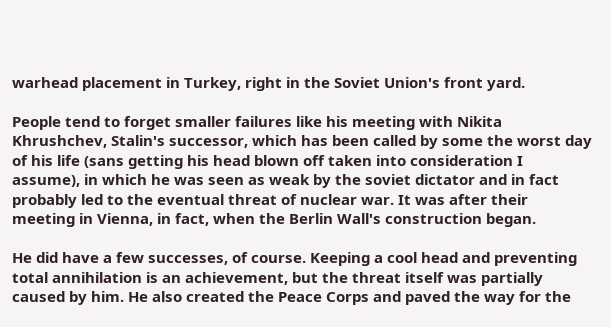warhead placement in Turkey, right in the Soviet Union's front yard.

People tend to forget smaller failures like his meeting with Nikita Khrushchev, Stalin's successor, which has been called by some the worst day of his life (sans getting his head blown off taken into consideration I assume), in which he was seen as weak by the soviet dictator and in fact probably led to the eventual threat of nuclear war. It was after their meeting in Vienna, in fact, when the Berlin Wall's construction began.

He did have a few successes, of course. Keeping a cool head and preventing total annihilation is an achievement, but the threat itself was partially caused by him. He also created the Peace Corps and paved the way for the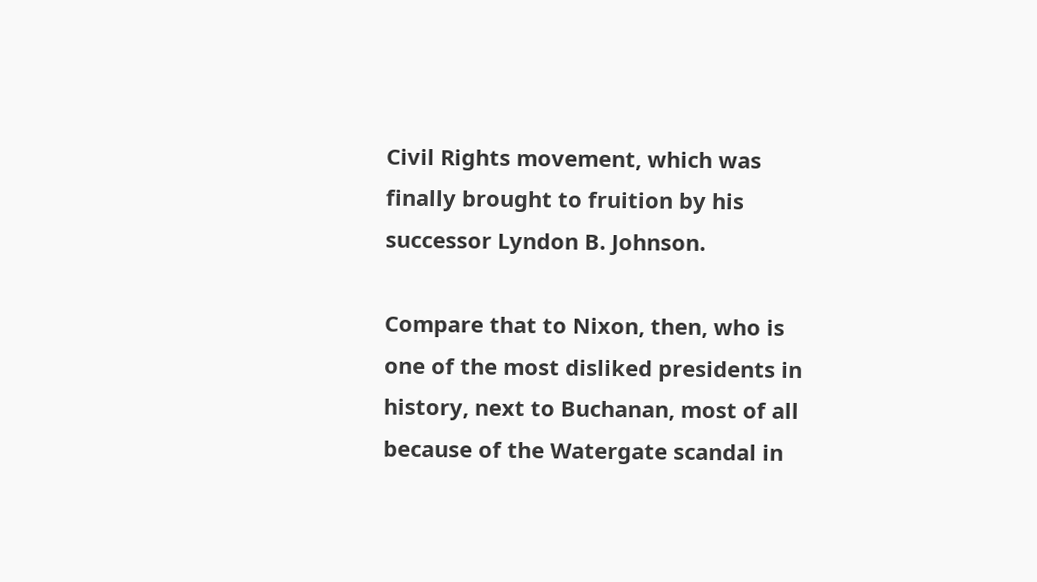Civil Rights movement, which was finally brought to fruition by his successor Lyndon B. Johnson.

Compare that to Nixon, then, who is one of the most disliked presidents in history, next to Buchanan, most of all because of the Watergate scandal in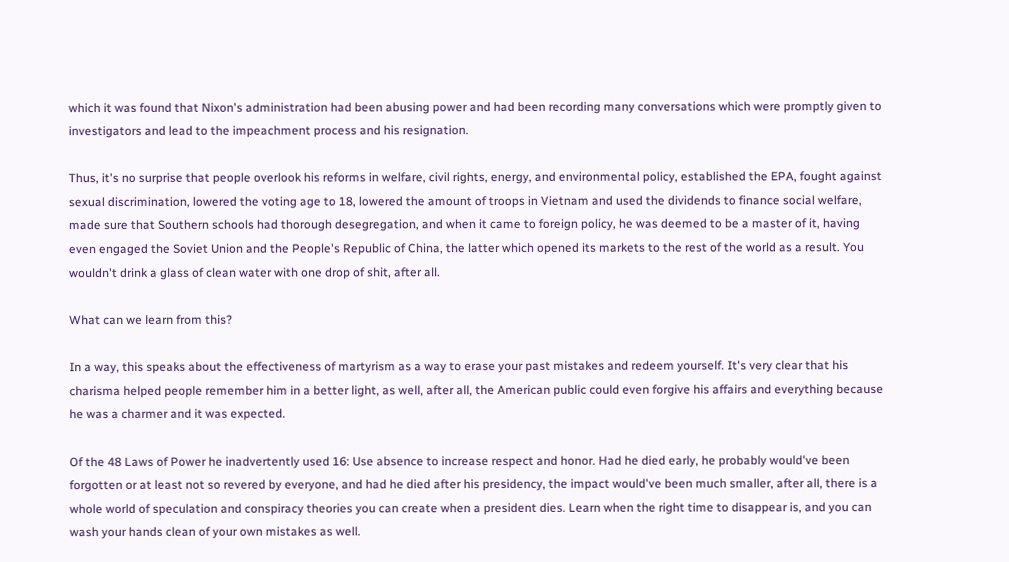which it was found that Nixon's administration had been abusing power and had been recording many conversations which were promptly given to investigators and lead to the impeachment process and his resignation.

Thus, it's no surprise that people overlook his reforms in welfare, civil rights, energy, and environmental policy, established the EPA, fought against sexual discrimination, lowered the voting age to 18, lowered the amount of troops in Vietnam and used the dividends to finance social welfare, made sure that Southern schools had thorough desegregation, and when it came to foreign policy, he was deemed to be a master of it, having even engaged the Soviet Union and the People's Republic of China, the latter which opened its markets to the rest of the world as a result. You wouldn't drink a glass of clean water with one drop of shit, after all.

What can we learn from this?

In a way, this speaks about the effectiveness of martyrism as a way to erase your past mistakes and redeem yourself. It's very clear that his charisma helped people remember him in a better light, as well, after all, the American public could even forgive his affairs and everything because he was a charmer and it was expected.

Of the 48 Laws of Power he inadvertently used 16: Use absence to increase respect and honor. Had he died early, he probably would've been forgotten or at least not so revered by everyone, and had he died after his presidency, the impact would've been much smaller, after all, there is a whole world of speculation and conspiracy theories you can create when a president dies. Learn when the right time to disappear is, and you can wash your hands clean of your own mistakes as well.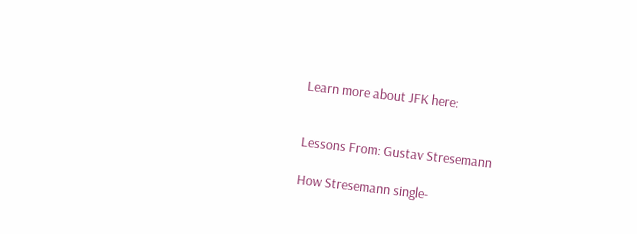Learn more about JFK here:


Lessons From: Gustav Stresemann

How Stresemann single-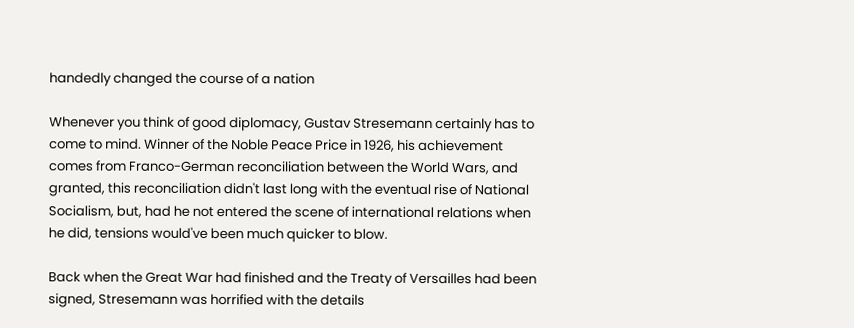handedly changed the course of a nation

Whenever you think of good diplomacy, Gustav Stresemann certainly has to come to mind. Winner of the Noble Peace Price in 1926, his achievement comes from Franco-German reconciliation between the World Wars, and granted, this reconciliation didn't last long with the eventual rise of National Socialism, but, had he not entered the scene of international relations when he did, tensions would've been much quicker to blow.

Back when the Great War had finished and the Treaty of Versailles had been signed, Stresemann was horrified with the details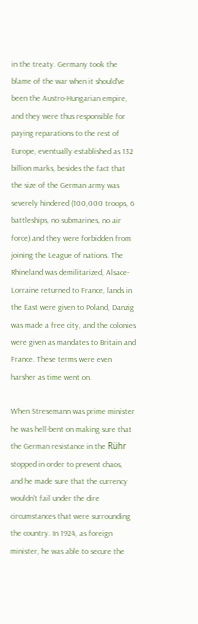in the treaty. Germany took the blame of the war when it should've been the Austro-Hungarian empire, and they were thus responsible for paying reparations to the rest of Europe, eventually established as 132 billion marks, besides the fact that the size of the German army was severely hindered (100,000 troops, 6 battleships, no submarines, no air force) and they were forbidden from joining the League of nations. The Rhineland was demilitarized, Alsace-Lorraine returned to France, lands in the East were given to Poland, Danzig was made a free city, and the colonies were given as mandates to Britain and France. These terms were even harsher as time went on.

When Stresemann was prime minister he was hell-bent on making sure that the German resistance in the Rühr stopped in order to prevent chaos, and he made sure that the currency wouldn't fail under the dire circumstances that were surrounding the country. In 1924, as foreign minister, he was able to secure the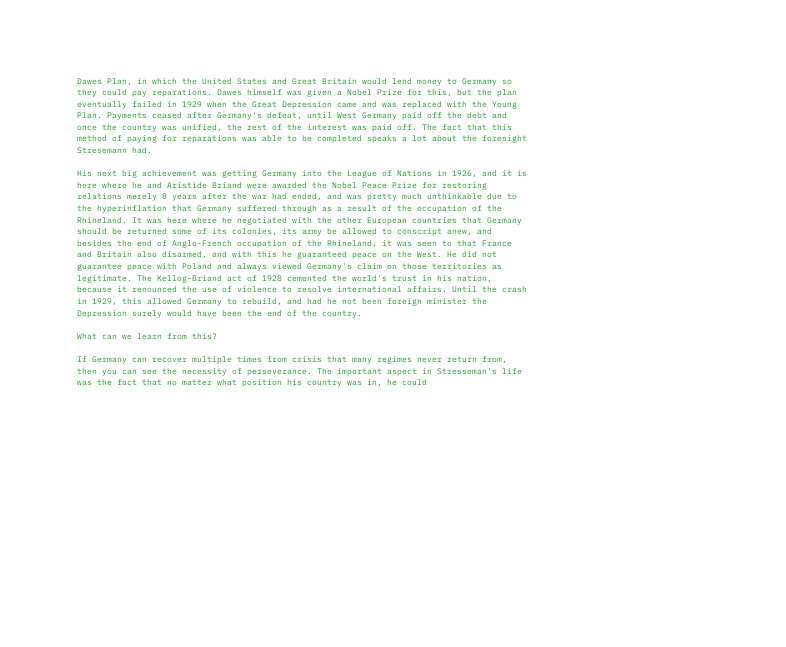Dawes Plan, in which the United States and Great Britain would lend money to Germany so they could pay reparations. Dawes himself was given a Nobel Prize for this, but the plan eventually failed in 1929 when the Great Depression came and was replaced with the Young Plan. Payments ceased after Germany's defeat, until West Germany paid off the debt and once the country was unified, the rest of the interest was paid off. The fact that this method of paying for reparations was able to be completed speaks a lot about the foresight Stresemann had.

His next big achievement was getting Germany into the League of Nations in 1926, and it is here where he and Aristide Briand were awarded the Nobel Peace Prize for restoring relations merely 8 years after the war had ended, and was pretty much unthinkable due to the hyperinflation that Germany suffered through as a result of the occupation of the Rhineland. It was here where he negotiated with the other European countries that Germany should be returned some of its colonies, its army be allowed to conscript anew, and besides the end of Anglo-French occupation of the Rhineland, it was seen to that France and Britain also disarmed, and with this he guaranteed peace on the West. He did not guarantee peace with Poland and always viewed Germany's claim on those territories as legitimate. The Kellog-Briand act of 1928 cemented the world's trust in his nation, because it renounced the use of violence to resolve international affairs. Until the crash in 1929, this allowed Germany to rebuild, and had he not been foreign minister the Depression surely would have been the end of the country.

What can we learn from this?

If Germany can recover multiple times from crisis that many regimes never return from, then you can see the necessity of perseverance. The important aspect in Stresseman's life was the fact that no matter what position his country was in, he could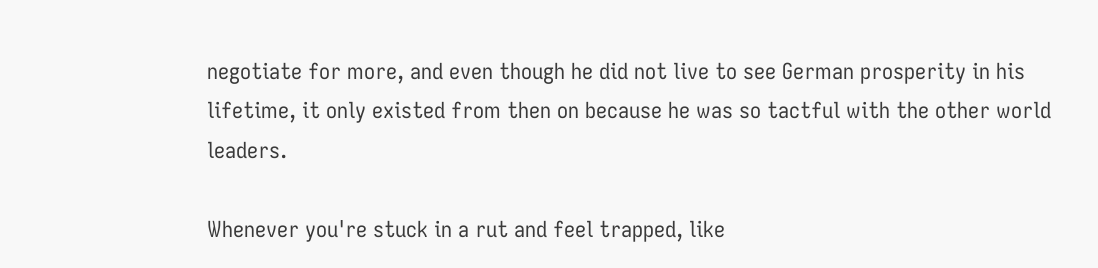negotiate for more, and even though he did not live to see German prosperity in his lifetime, it only existed from then on because he was so tactful with the other world leaders.

Whenever you're stuck in a rut and feel trapped, like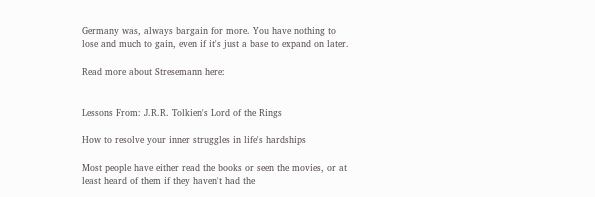Germany was, always bargain for more. You have nothing to lose and much to gain, even if it's just a base to expand on later.

Read more about Stresemann here:


Lessons From: J.R.R. Tolkien's Lord of the Rings

How to resolve your inner struggles in life's hardships

Most people have either read the books or seen the movies, or at least heard of them if they haven't had the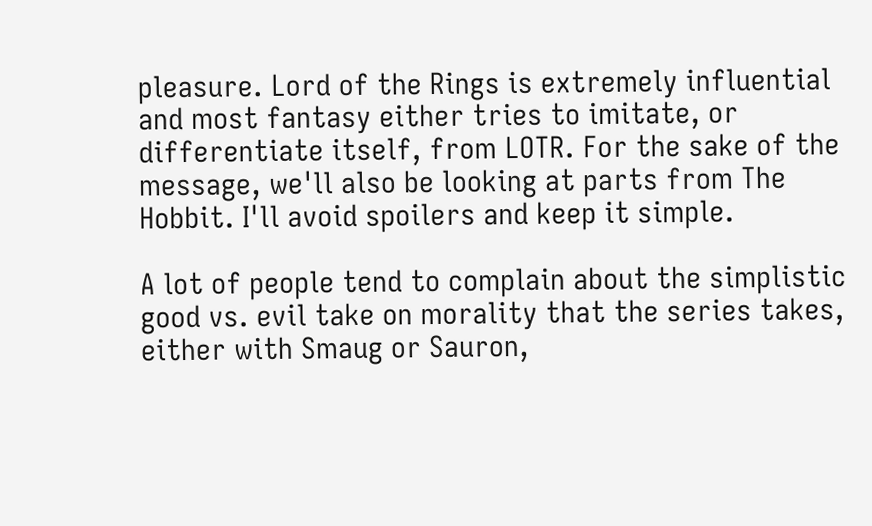pleasure. Lord of the Rings is extremely influential and most fantasy either tries to imitate, or differentiate itself, from LOTR. For the sake of the message, we'll also be looking at parts from The Hobbit. I'll avoid spoilers and keep it simple.

A lot of people tend to complain about the simplistic good vs. evil take on morality that the series takes, either with Smaug or Sauron,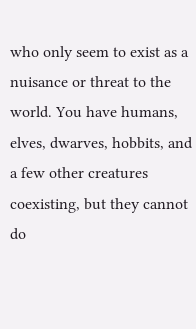who only seem to exist as a nuisance or threat to the world. You have humans, elves, dwarves, hobbits, and a few other creatures coexisting, but they cannot do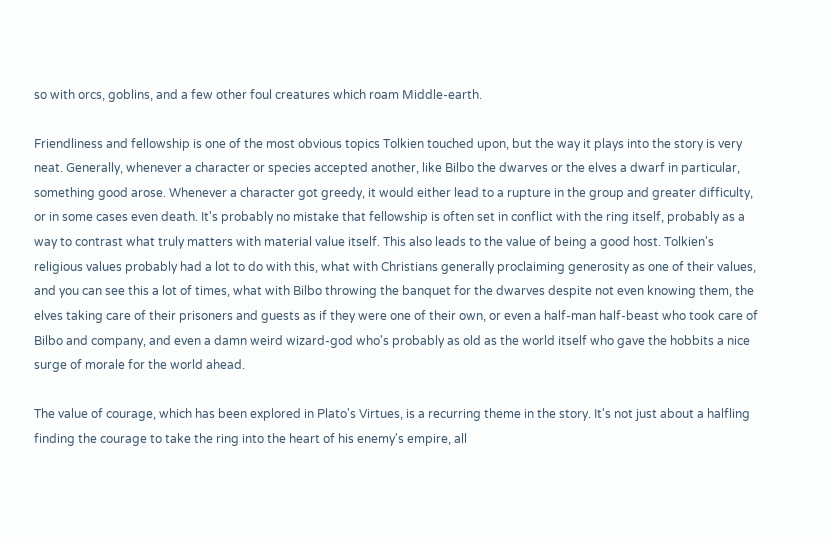so with orcs, goblins, and a few other foul creatures which roam Middle-earth.

Friendliness and fellowship is one of the most obvious topics Tolkien touched upon, but the way it plays into the story is very neat. Generally, whenever a character or species accepted another, like Bilbo the dwarves or the elves a dwarf in particular, something good arose. Whenever a character got greedy, it would either lead to a rupture in the group and greater difficulty, or in some cases even death. It's probably no mistake that fellowship is often set in conflict with the ring itself, probably as a way to contrast what truly matters with material value itself. This also leads to the value of being a good host. Tolkien's religious values probably had a lot to do with this, what with Christians generally proclaiming generosity as one of their values, and you can see this a lot of times, what with Bilbo throwing the banquet for the dwarves despite not even knowing them, the elves taking care of their prisoners and guests as if they were one of their own, or even a half-man half-beast who took care of Bilbo and company, and even a damn weird wizard-god who's probably as old as the world itself who gave the hobbits a nice surge of morale for the world ahead.

The value of courage, which has been explored in Plato's Virtues, is a recurring theme in the story. It's not just about a halfling finding the courage to take the ring into the heart of his enemy's empire, all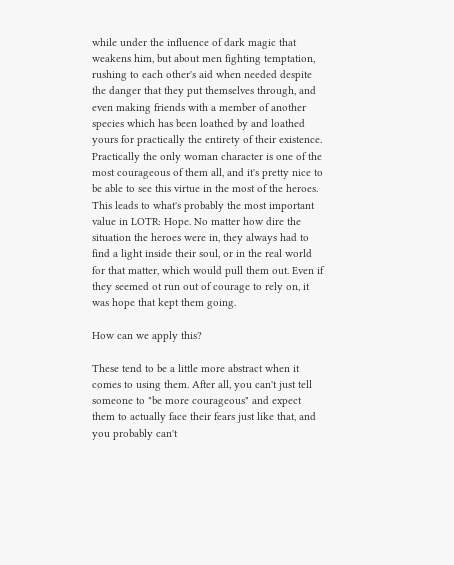while under the influence of dark magic that weakens him, but about men fighting temptation, rushing to each other's aid when needed despite the danger that they put themselves through, and even making friends with a member of another species which has been loathed by and loathed yours for practically the entirety of their existence. Practically the only woman character is one of the most courageous of them all, and it's pretty nice to be able to see this virtue in the most of the heroes. This leads to what's probably the most important value in LOTR: Hope. No matter how dire the situation the heroes were in, they always had to find a light inside their soul, or in the real world for that matter, which would pull them out. Even if they seemed ot run out of courage to rely on, it was hope that kept them going.

How can we apply this?

These tend to be a little more abstract when it comes to using them. After all, you can't just tell someone to "be more courageous" and expect them to actually face their fears just like that, and you probably can't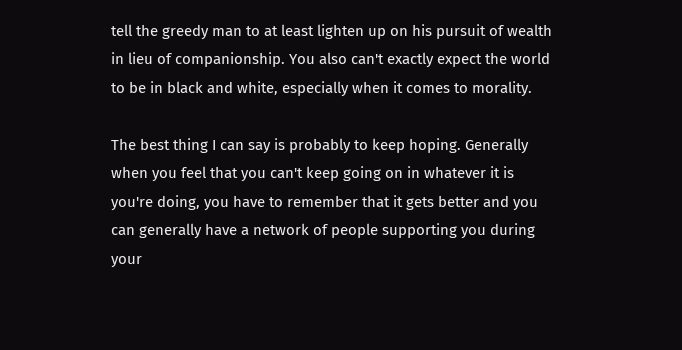tell the greedy man to at least lighten up on his pursuit of wealth in lieu of companionship. You also can't exactly expect the world to be in black and white, especially when it comes to morality.

The best thing I can say is probably to keep hoping. Generally when you feel that you can't keep going on in whatever it is you're doing, you have to remember that it gets better and you can generally have a network of people supporting you during your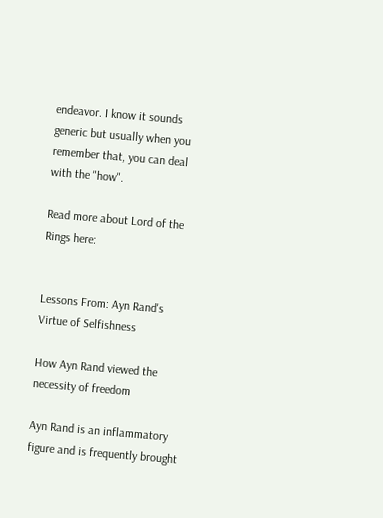endeavor. I know it sounds generic but usually when you remember that, you can deal with the "how".

Read more about Lord of the Rings here:


Lessons From: Ayn Rand's Virtue of Selfishness

How Ayn Rand viewed the necessity of freedom

Ayn Rand is an inflammatory figure and is frequently brought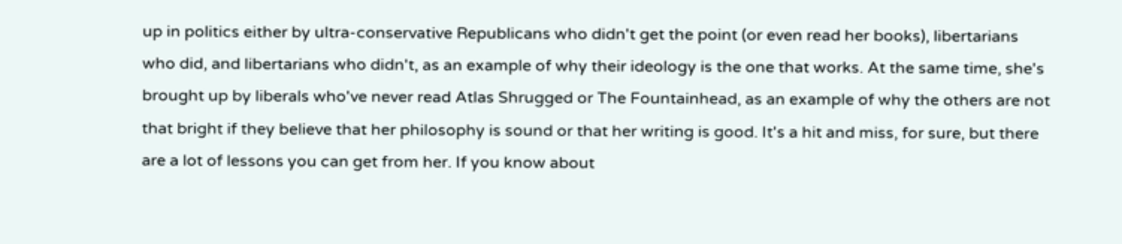up in politics either by ultra-conservative Republicans who didn't get the point (or even read her books), libertarians who did, and libertarians who didn't, as an example of why their ideology is the one that works. At the same time, she's brought up by liberals who've never read Atlas Shrugged or The Fountainhead, as an example of why the others are not that bright if they believe that her philosophy is sound or that her writing is good. It's a hit and miss, for sure, but there are a lot of lessons you can get from her. If you know about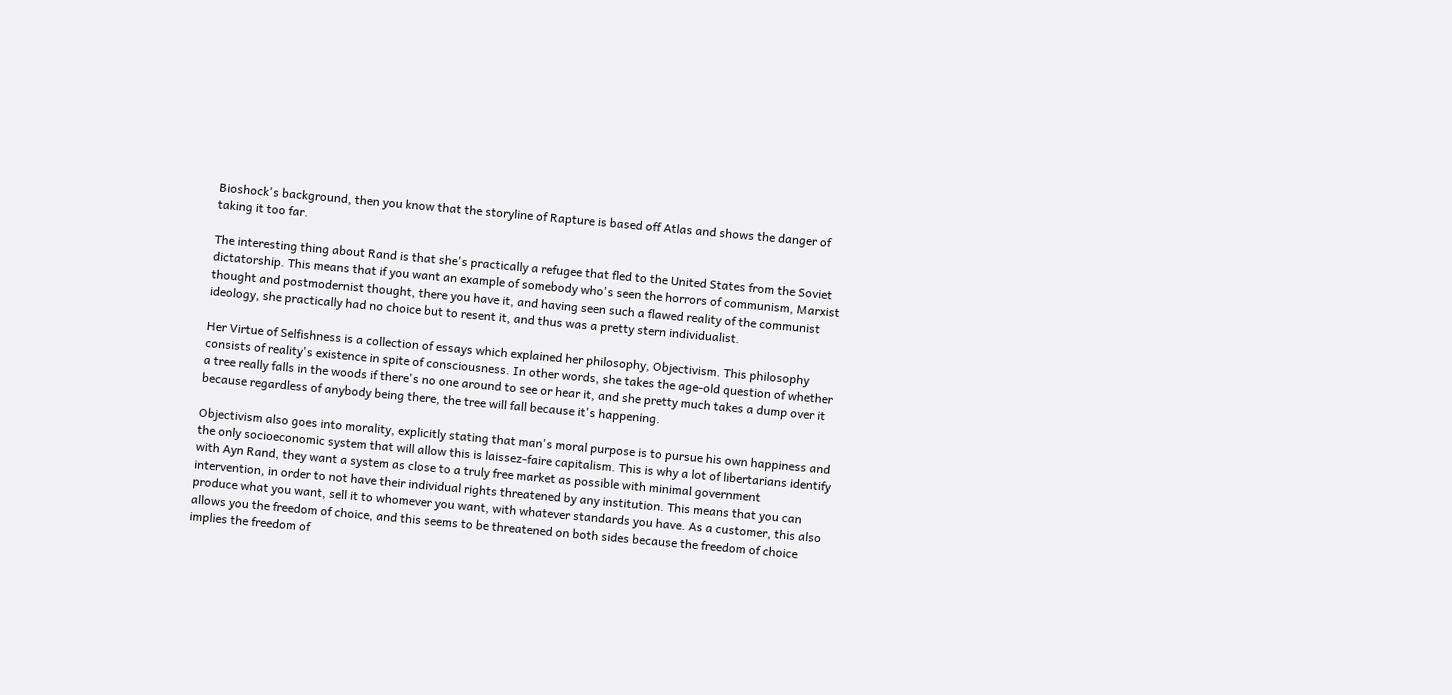Bioshock's background, then you know that the storyline of Rapture is based off Atlas and shows the danger of taking it too far.

The interesting thing about Rand is that she's practically a refugee that fled to the United States from the Soviet dictatorship. This means that if you want an example of somebody who's seen the horrors of communism, Marxist thought and postmodernist thought, there you have it, and having seen such a flawed reality of the communist ideology, she practically had no choice but to resent it, and thus was a pretty stern individualist.

Her Virtue of Selfishness is a collection of essays which explained her philosophy, Objectivism. This philosophy consists of reality's existence in spite of consciousness. In other words, she takes the age-old question of whether a tree really falls in the woods if there's no one around to see or hear it, and she pretty much takes a dump over it because regardless of anybody being there, the tree will fall because it's happening.

Objectivism also goes into morality, explicitly stating that man's moral purpose is to pursue his own happiness and the only socioeconomic system that will allow this is laissez-faire capitalism. This is why a lot of libertarians identify with Ayn Rand, they want a system as close to a truly free market as possible with minimal government intervention, in order to not have their individual rights threatened by any institution. This means that you can produce what you want, sell it to whomever you want, with whatever standards you have. As a customer, this also allows you the freedom of choice, and this seems to be threatened on both sides because the freedom of choice implies the freedom of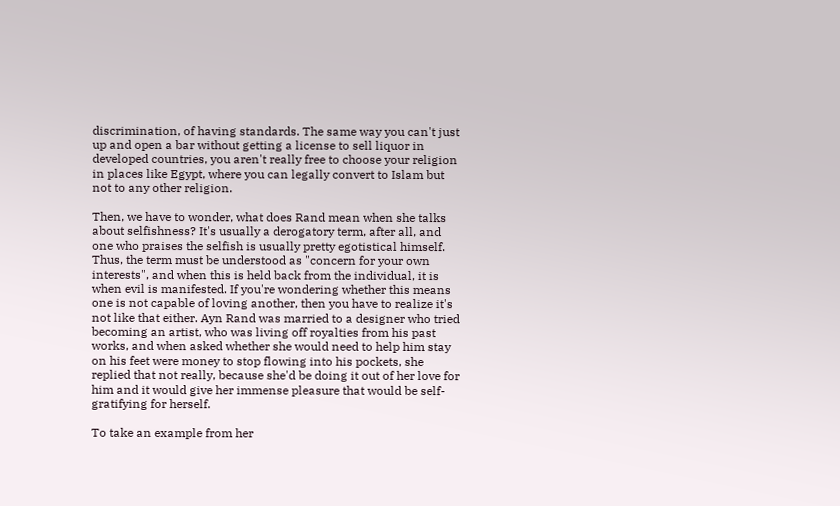discrimination, of having standards. The same way you can't just up and open a bar without getting a license to sell liquor in developed countries, you aren't really free to choose your religion in places like Egypt, where you can legally convert to Islam but not to any other religion.

Then, we have to wonder, what does Rand mean when she talks about selfishness? It's usually a derogatory term, after all, and one who praises the selfish is usually pretty egotistical himself. Thus, the term must be understood as "concern for your own interests", and when this is held back from the individual, it is when evil is manifested. If you're wondering whether this means one is not capable of loving another, then you have to realize it's not like that either. Ayn Rand was married to a designer who tried becoming an artist, who was living off royalties from his past works, and when asked whether she would need to help him stay on his feet were money to stop flowing into his pockets, she replied that not really, because she'd be doing it out of her love for him and it would give her immense pleasure that would be self-gratifying for herself.

To take an example from her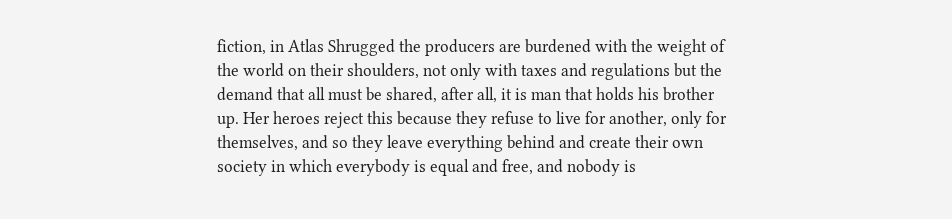fiction, in Atlas Shrugged the producers are burdened with the weight of the world on their shoulders, not only with taxes and regulations but the demand that all must be shared, after all, it is man that holds his brother up. Her heroes reject this because they refuse to live for another, only for themselves, and so they leave everything behind and create their own society in which everybody is equal and free, and nobody is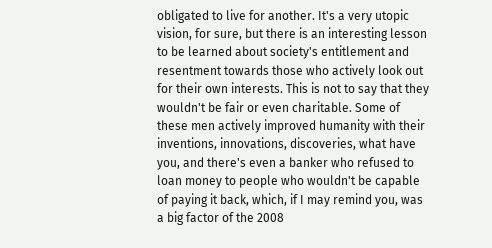obligated to live for another. It's a very utopic vision, for sure, but there is an interesting lesson to be learned about society's entitlement and resentment towards those who actively look out for their own interests. This is not to say that they wouldn't be fair or even charitable. Some of these men actively improved humanity with their inventions, innovations, discoveries, what have you, and there's even a banker who refused to loan money to people who wouldn't be capable of paying it back, which, if I may remind you, was a big factor of the 2008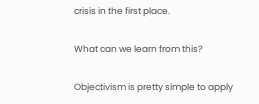crisis in the first place.

What can we learn from this?

Objectivism is pretty simple to apply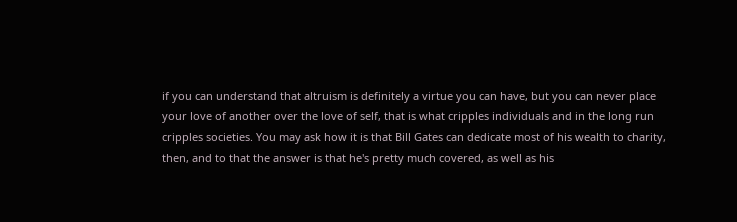if you can understand that altruism is definitely a virtue you can have, but you can never place your love of another over the love of self, that is what cripples individuals and in the long run cripples societies. You may ask how it is that Bill Gates can dedicate most of his wealth to charity, then, and to that the answer is that he's pretty much covered, as well as his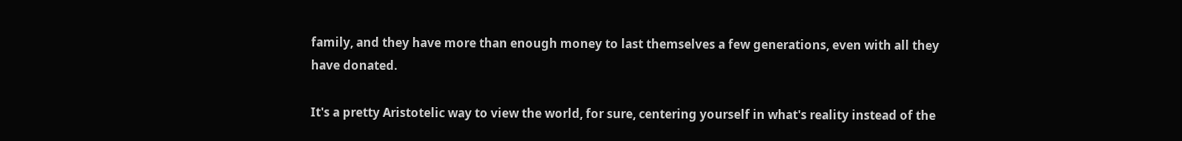family, and they have more than enough money to last themselves a few generations, even with all they have donated.

It's a pretty Aristotelic way to view the world, for sure, centering yourself in what's reality instead of the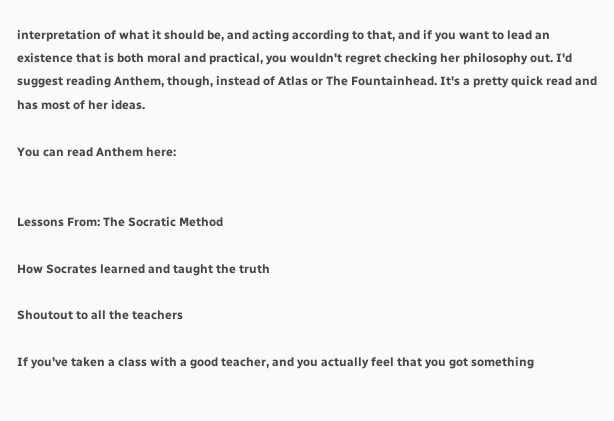interpretation of what it should be, and acting according to that, and if you want to lead an existence that is both moral and practical, you wouldn't regret checking her philosophy out. I'd suggest reading Anthem, though, instead of Atlas or The Fountainhead. It's a pretty quick read and has most of her ideas.

You can read Anthem here:


Lessons From: The Socratic Method

How Socrates learned and taught the truth

Shoutout to all the teachers

If you've taken a class with a good teacher, and you actually feel that you got something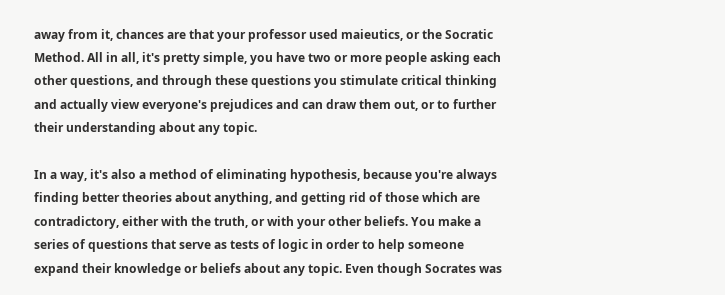away from it, chances are that your professor used maieutics, or the Socratic Method. All in all, it's pretty simple, you have two or more people asking each other questions, and through these questions you stimulate critical thinking and actually view everyone's prejudices and can draw them out, or to further their understanding about any topic.

In a way, it's also a method of eliminating hypothesis, because you're always finding better theories about anything, and getting rid of those which are contradictory, either with the truth, or with your other beliefs. You make a series of questions that serve as tests of logic in order to help someone expand their knowledge or beliefs about any topic. Even though Socrates was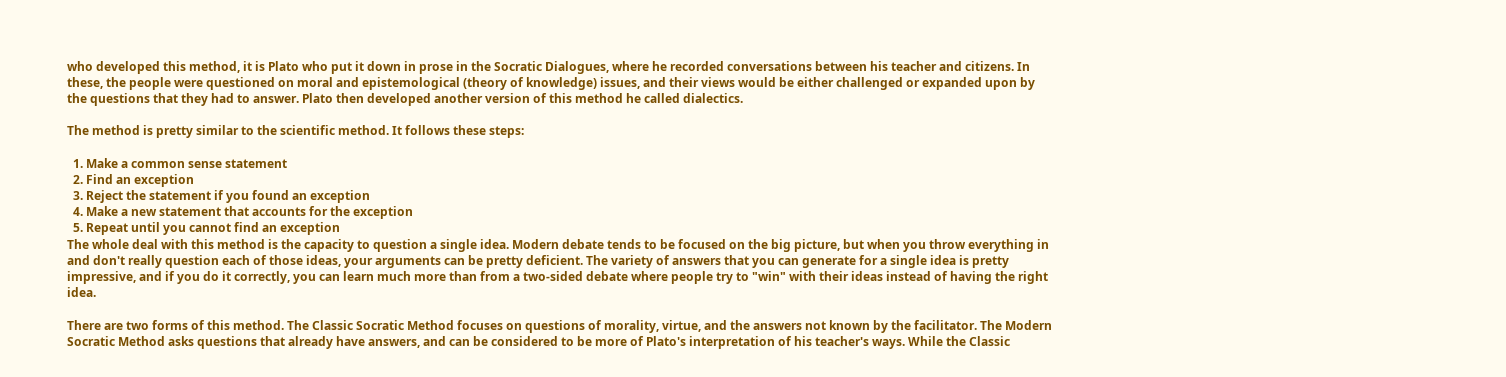who developed this method, it is Plato who put it down in prose in the Socratic Dialogues, where he recorded conversations between his teacher and citizens. In these, the people were questioned on moral and epistemological (theory of knowledge) issues, and their views would be either challenged or expanded upon by the questions that they had to answer. Plato then developed another version of this method he called dialectics.

The method is pretty similar to the scientific method. It follows these steps:

  1. Make a common sense statement
  2. Find an exception
  3. Reject the statement if you found an exception
  4. Make a new statement that accounts for the exception
  5. Repeat until you cannot find an exception
The whole deal with this method is the capacity to question a single idea. Modern debate tends to be focused on the big picture, but when you throw everything in and don't really question each of those ideas, your arguments can be pretty deficient. The variety of answers that you can generate for a single idea is pretty impressive, and if you do it correctly, you can learn much more than from a two-sided debate where people try to "win" with their ideas instead of having the right idea.

There are two forms of this method. The Classic Socratic Method focuses on questions of morality, virtue, and the answers not known by the facilitator. The Modern Socratic Method asks questions that already have answers, and can be considered to be more of Plato's interpretation of his teacher's ways. While the Classic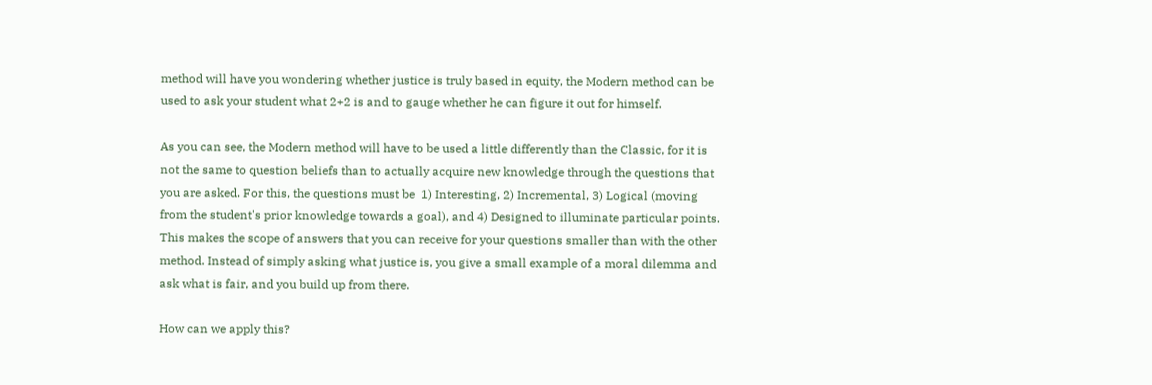method will have you wondering whether justice is truly based in equity, the Modern method can be used to ask your student what 2+2 is and to gauge whether he can figure it out for himself.

As you can see, the Modern method will have to be used a little differently than the Classic, for it is not the same to question beliefs than to actually acquire new knowledge through the questions that you are asked. For this, the questions must be  1) Interesting, 2) Incremental, 3) Logical (moving from the student's prior knowledge towards a goal), and 4) Designed to illuminate particular points. This makes the scope of answers that you can receive for your questions smaller than with the other method. Instead of simply asking what justice is, you give a small example of a moral dilemma and ask what is fair, and you build up from there.

How can we apply this?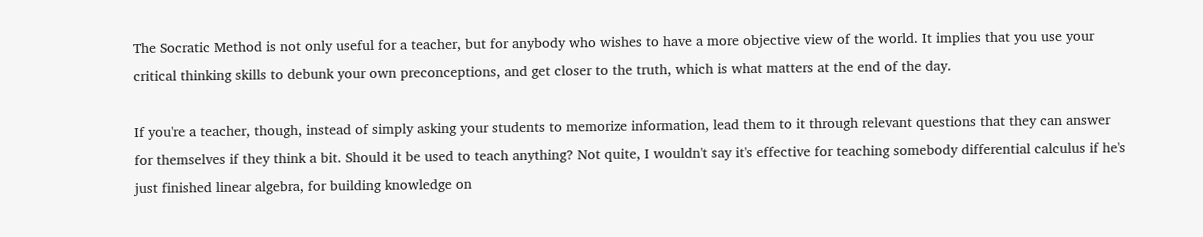The Socratic Method is not only useful for a teacher, but for anybody who wishes to have a more objective view of the world. It implies that you use your critical thinking skills to debunk your own preconceptions, and get closer to the truth, which is what matters at the end of the day.

If you're a teacher, though, instead of simply asking your students to memorize information, lead them to it through relevant questions that they can answer for themselves if they think a bit. Should it be used to teach anything? Not quite, I wouldn't say it's effective for teaching somebody differential calculus if he's just finished linear algebra, for building knowledge on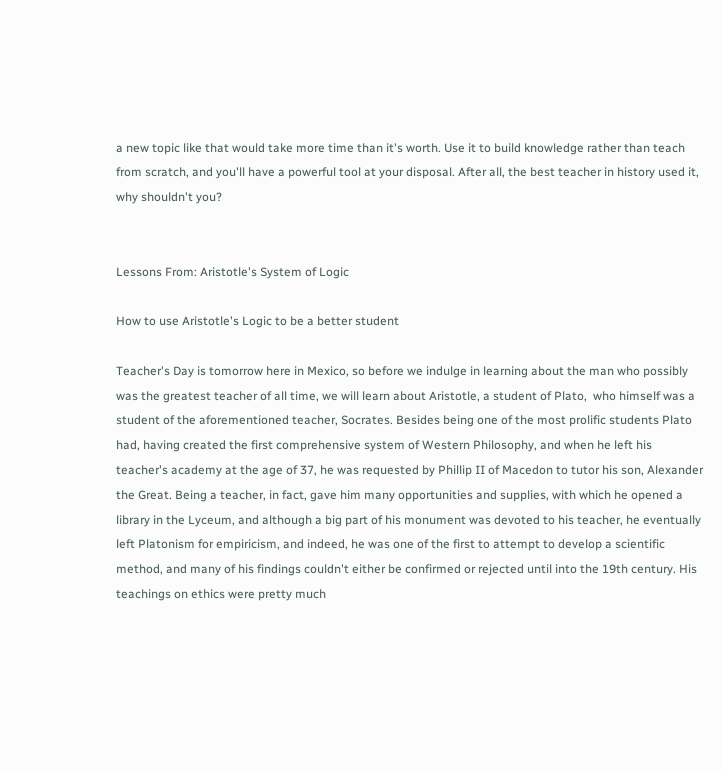a new topic like that would take more time than it's worth. Use it to build knowledge rather than teach from scratch, and you'll have a powerful tool at your disposal. After all, the best teacher in history used it, why shouldn't you?


Lessons From: Aristotle's System of Logic

How to use Aristotle's Logic to be a better student

Teacher's Day is tomorrow here in Mexico, so before we indulge in learning about the man who possibly was the greatest teacher of all time, we will learn about Aristotle, a student of Plato,  who himself was a student of the aforementioned teacher, Socrates. Besides being one of the most prolific students Plato had, having created the first comprehensive system of Western Philosophy, and when he left his teacher's academy at the age of 37, he was requested by Phillip II of Macedon to tutor his son, Alexander the Great. Being a teacher, in fact, gave him many opportunities and supplies, with which he opened a library in the Lyceum, and although a big part of his monument was devoted to his teacher, he eventually left Platonism for empiricism, and indeed, he was one of the first to attempt to develop a scientific method, and many of his findings couldn't either be confirmed or rejected until into the 19th century. His teachings on ethics were pretty much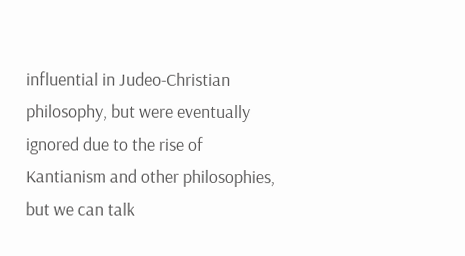influential in Judeo-Christian philosophy, but were eventually ignored due to the rise of Kantianism and other philosophies, but we can talk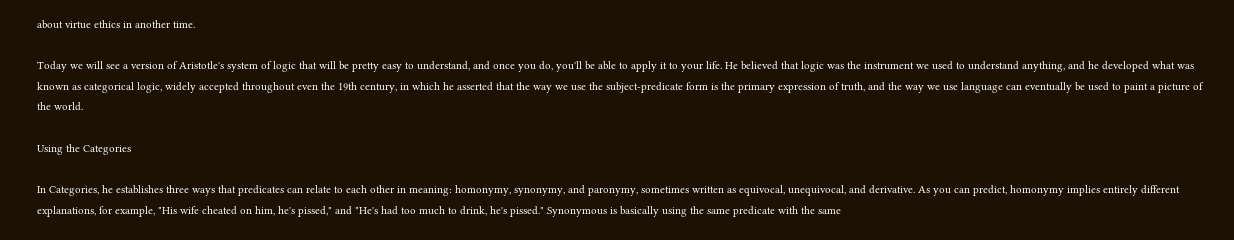about virtue ethics in another time.

Today we will see a version of Aristotle's system of logic that will be pretty easy to understand, and once you do, you'll be able to apply it to your life. He believed that logic was the instrument we used to understand anything, and he developed what was known as categorical logic, widely accepted throughout even the 19th century, in which he asserted that the way we use the subject-predicate form is the primary expression of truth, and the way we use language can eventually be used to paint a picture of the world.

Using the Categories

In Categories, he establishes three ways that predicates can relate to each other in meaning: homonymy, synonymy, and paronymy, sometimes written as equivocal, unequivocal, and derivative. As you can predict, homonymy implies entirely different explanations, for example, "His wife cheated on him, he's pissed," and "He's had too much to drink, he's pissed." Synonymous is basically using the same predicate with the same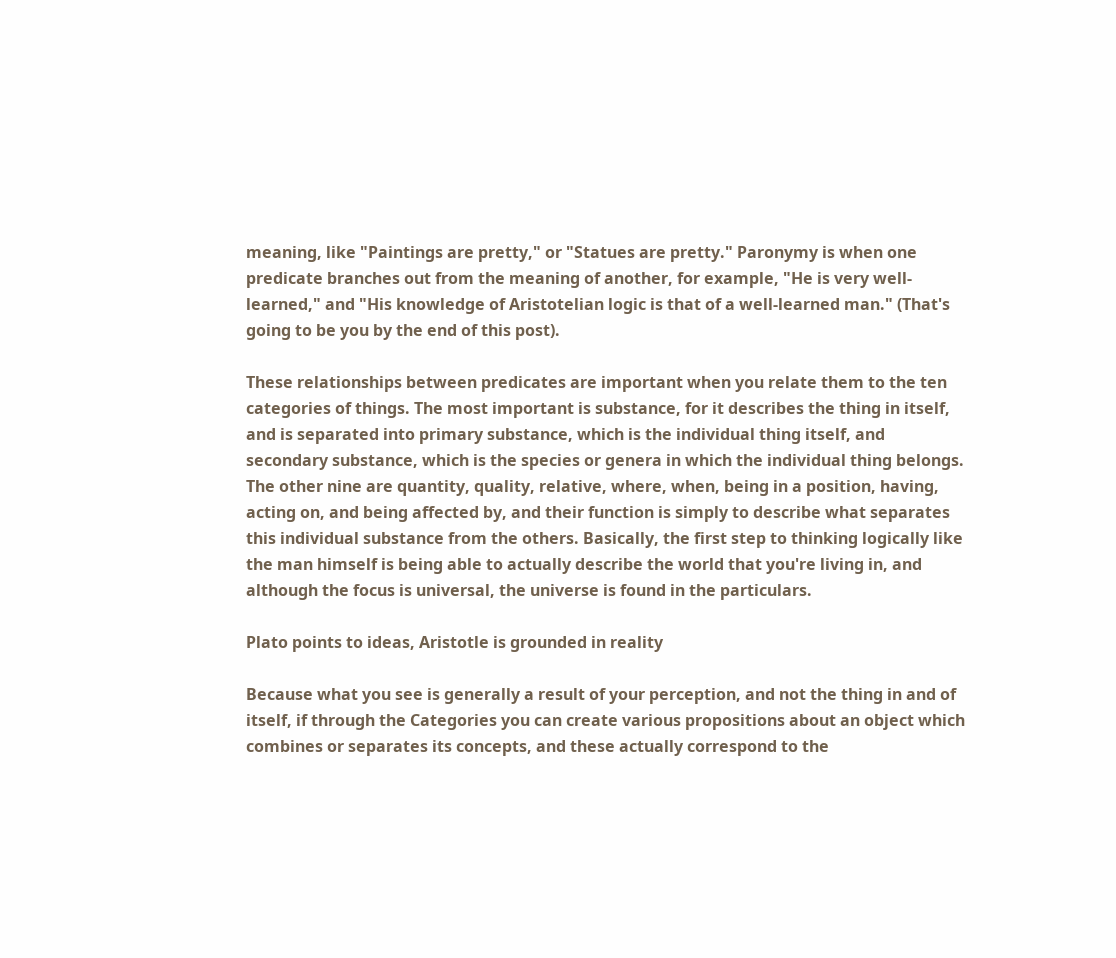meaning, like "Paintings are pretty," or "Statues are pretty." Paronymy is when one predicate branches out from the meaning of another, for example, "He is very well-learned," and "His knowledge of Aristotelian logic is that of a well-learned man." (That's going to be you by the end of this post).

These relationships between predicates are important when you relate them to the ten categories of things. The most important is substance, for it describes the thing in itself, and is separated into primary substance, which is the individual thing itself, and secondary substance, which is the species or genera in which the individual thing belongs. The other nine are quantity, quality, relative, where, when, being in a position, having, acting on, and being affected by, and their function is simply to describe what separates this individual substance from the others. Basically, the first step to thinking logically like the man himself is being able to actually describe the world that you're living in, and although the focus is universal, the universe is found in the particulars.

Plato points to ideas, Aristotle is grounded in reality

Because what you see is generally a result of your perception, and not the thing in and of itself, if through the Categories you can create various propositions about an object which combines or separates its concepts, and these actually correspond to the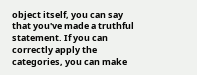object itself, you can say that you've made a truthful statement. If you can correctly apply the categories, you can make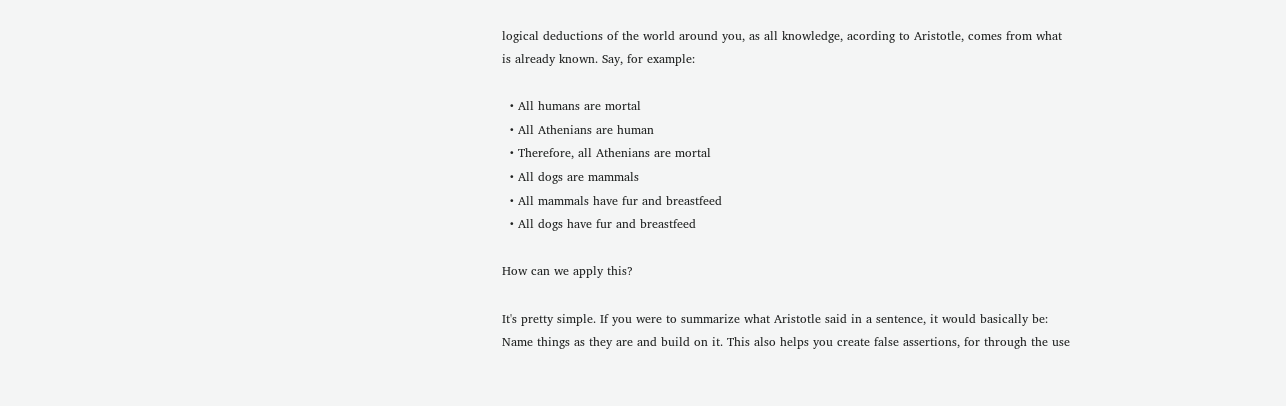logical deductions of the world around you, as all knowledge, acording to Aristotle, comes from what is already known. Say, for example:

  • All humans are mortal
  • All Athenians are human
  • Therefore, all Athenians are mortal
  • All dogs are mammals
  • All mammals have fur and breastfeed
  • All dogs have fur and breastfeed

How can we apply this?

It's pretty simple. If you were to summarize what Aristotle said in a sentence, it would basically be: Name things as they are and build on it. This also helps you create false assertions, for through the use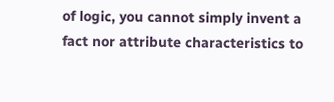of logic, you cannot simply invent a fact nor attribute characteristics to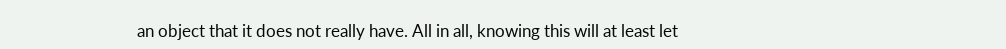an object that it does not really have. All in all, knowing this will at least let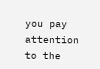you pay attention to the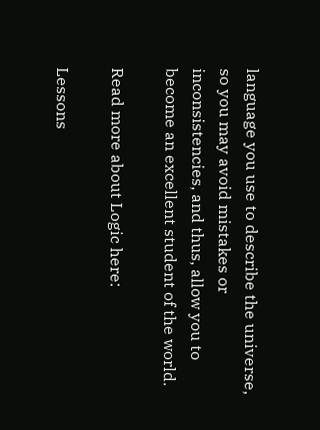language you use to describe the universe, so you may avoid mistakes or inconsistencies, and thus, allow you to become an excellent student of the world.

Read more about Logic here:

Lessons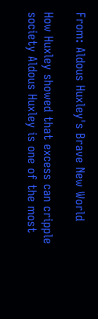From: Aldous Huxley's Brave New World

How Huxley showed that excess can cripple society Aldous Huxley is one of the most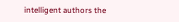intelligent authors the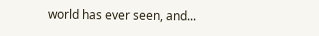world has ever seen, and...